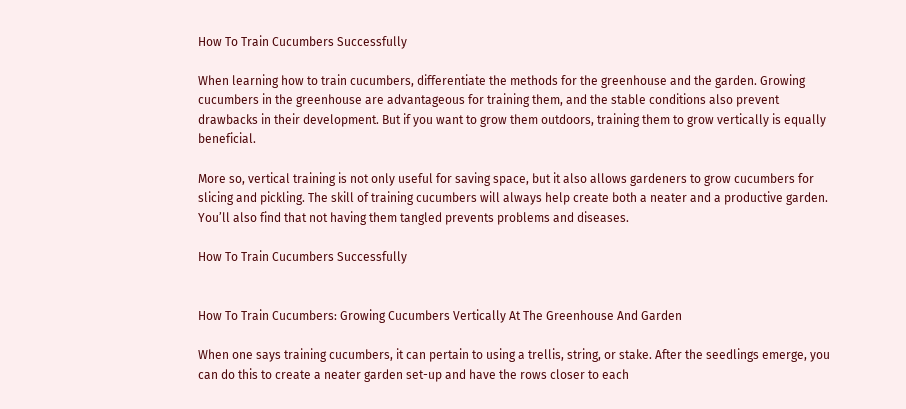How To Train Cucumbers Successfully

When learning how to train cucumbers, differentiate the methods for the greenhouse and the garden. Growing cucumbers in the greenhouse are advantageous for training them, and the stable conditions also prevent drawbacks in their development. But if you want to grow them outdoors, training them to grow vertically is equally beneficial.

More so, vertical training is not only useful for saving space, but it also allows gardeners to grow cucumbers for slicing and pickling. The skill of training cucumbers will always help create both a neater and a productive garden. You’ll also find that not having them tangled prevents problems and diseases.

How To Train Cucumbers Successfully


How To Train Cucumbers: Growing Cucumbers Vertically At The Greenhouse And Garden

When one says training cucumbers, it can pertain to using a trellis, string, or stake. After the seedlings emerge, you can do this to create a neater garden set-up and have the rows closer to each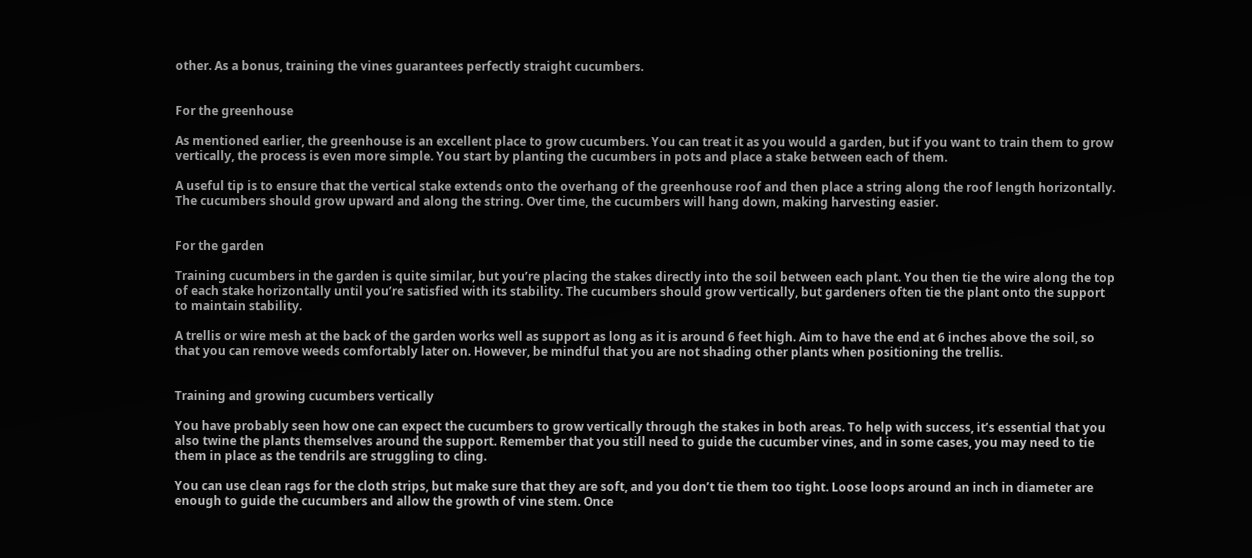other. As a bonus, training the vines guarantees perfectly straight cucumbers.


For the greenhouse

As mentioned earlier, the greenhouse is an excellent place to grow cucumbers. You can treat it as you would a garden, but if you want to train them to grow vertically, the process is even more simple. You start by planting the cucumbers in pots and place a stake between each of them.

A useful tip is to ensure that the vertical stake extends onto the overhang of the greenhouse roof and then place a string along the roof length horizontally. The cucumbers should grow upward and along the string. Over time, the cucumbers will hang down, making harvesting easier.


For the garden

Training cucumbers in the garden is quite similar, but you’re placing the stakes directly into the soil between each plant. You then tie the wire along the top of each stake horizontally until you’re satisfied with its stability. The cucumbers should grow vertically, but gardeners often tie the plant onto the support to maintain stability.

A trellis or wire mesh at the back of the garden works well as support as long as it is around 6 feet high. Aim to have the end at 6 inches above the soil, so that you can remove weeds comfortably later on. However, be mindful that you are not shading other plants when positioning the trellis.


Training and growing cucumbers vertically

You have probably seen how one can expect the cucumbers to grow vertically through the stakes in both areas. To help with success, it’s essential that you also twine the plants themselves around the support. Remember that you still need to guide the cucumber vines, and in some cases, you may need to tie them in place as the tendrils are struggling to cling.

You can use clean rags for the cloth strips, but make sure that they are soft, and you don’t tie them too tight. Loose loops around an inch in diameter are enough to guide the cucumbers and allow the growth of vine stem. Once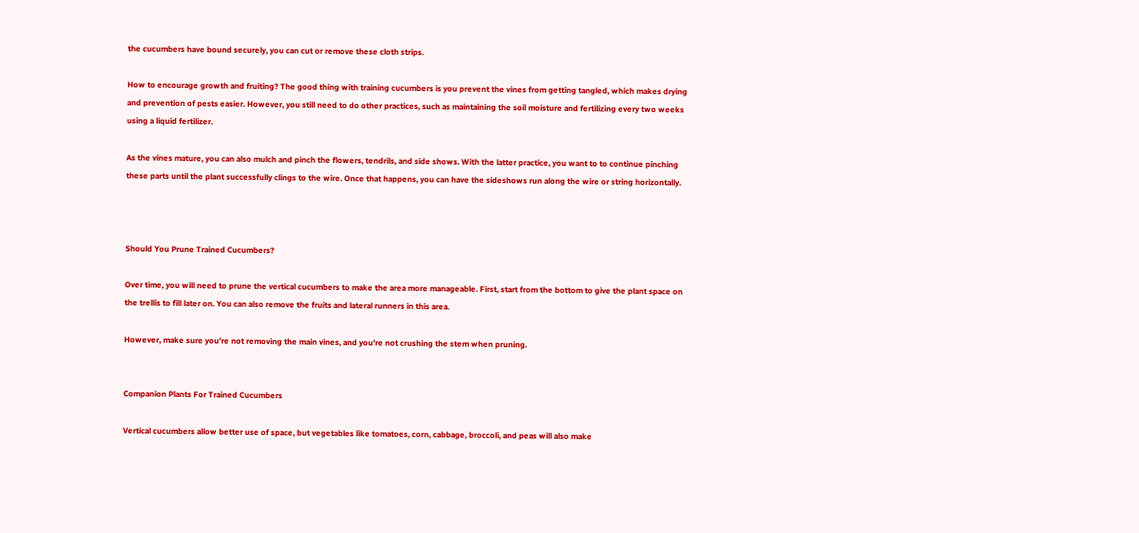the cucumbers have bound securely, you can cut or remove these cloth strips.

How to encourage growth and fruiting? The good thing with training cucumbers is you prevent the vines from getting tangled, which makes drying and prevention of pests easier. However, you still need to do other practices, such as maintaining the soil moisture and fertilizing every two weeks using a liquid fertilizer.

As the vines mature, you can also mulch and pinch the flowers, tendrils, and side shows. With the latter practice, you want to to continue pinching these parts until the plant successfully clings to the wire. Once that happens, you can have the sideshows run along the wire or string horizontally.



Should You Prune Trained Cucumbers?

Over time, you will need to prune the vertical cucumbers to make the area more manageable. First, start from the bottom to give the plant space on the trellis to fill later on. You can also remove the fruits and lateral runners in this area.

However, make sure you’re not removing the main vines, and you’re not crushing the stem when pruning.


Companion Plants For Trained Cucumbers

Vertical cucumbers allow better use of space, but vegetables like tomatoes, corn, cabbage, broccoli, and peas will also make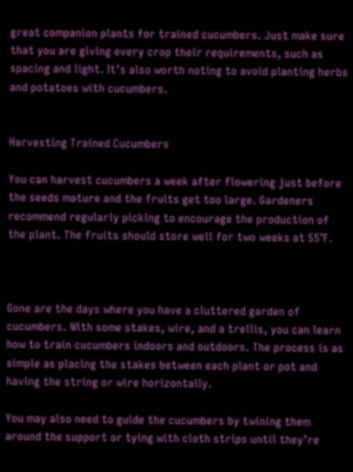great companion plants for trained cucumbers. Just make sure that you are giving every crop their requirements, such as spacing and light. It’s also worth noting to avoid planting herbs and potatoes with cucumbers.


Harvesting Trained Cucumbers

You can harvest cucumbers a week after flowering just before the seeds mature and the fruits get too large. Gardeners recommend regularly picking to encourage the production of the plant. The fruits should store well for two weeks at 55°F.



Gone are the days where you have a cluttered garden of cucumbers. With some stakes, wire, and a trellis, you can learn how to train cucumbers indoors and outdoors. The process is as simple as placing the stakes between each plant or pot and having the string or wire horizontally.

You may also need to guide the cucumbers by twining them around the support or tying with cloth strips until they’re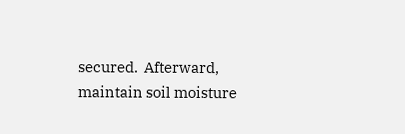secured.  Afterward, maintain soil moisture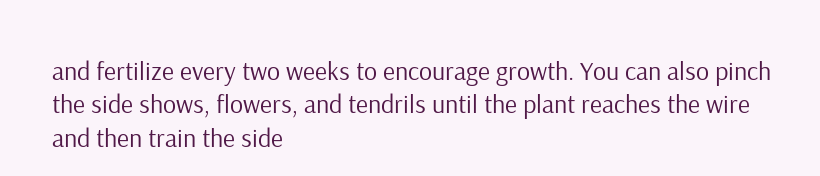and fertilize every two weeks to encourage growth. You can also pinch the side shows, flowers, and tendrils until the plant reaches the wire and then train the side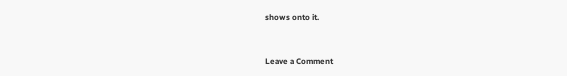shows onto it.


Leave a Comment